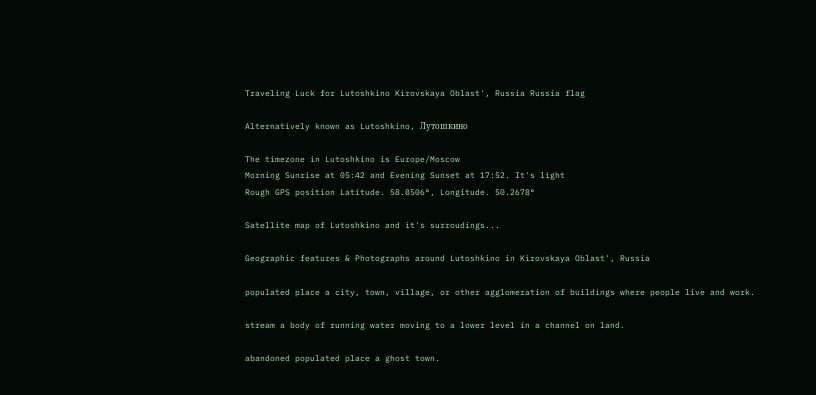Traveling Luck for Lutoshkino Kirovskaya Oblast', Russia Russia flag

Alternatively known as Lutoshkino, Лутошкино

The timezone in Lutoshkino is Europe/Moscow
Morning Sunrise at 05:42 and Evening Sunset at 17:52. It's light
Rough GPS position Latitude. 58.8506°, Longitude. 50.2678°

Satellite map of Lutoshkino and it's surroudings...

Geographic features & Photographs around Lutoshkino in Kirovskaya Oblast', Russia

populated place a city, town, village, or other agglomeration of buildings where people live and work.

stream a body of running water moving to a lower level in a channel on land.

abandoned populated place a ghost town.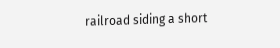railroad siding a short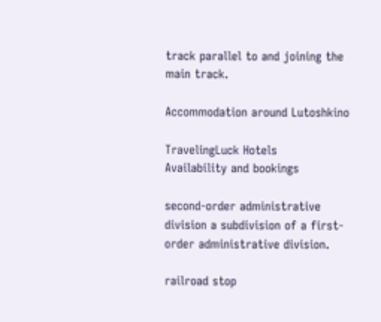track parallel to and joining the main track.

Accommodation around Lutoshkino

TravelingLuck Hotels
Availability and bookings

second-order administrative division a subdivision of a first-order administrative division.

railroad stop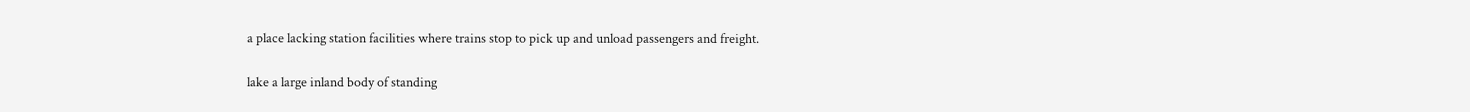a place lacking station facilities where trains stop to pick up and unload passengers and freight.

lake a large inland body of standing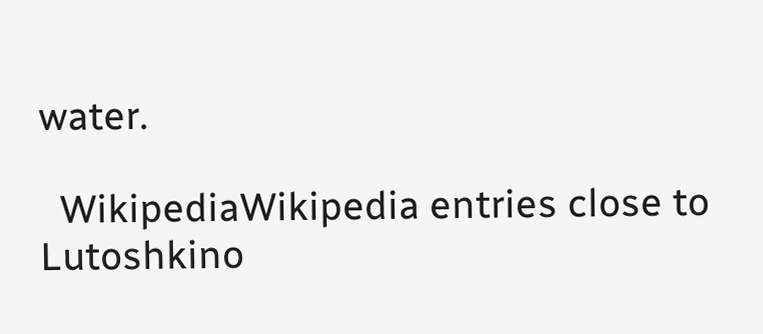water.

  WikipediaWikipedia entries close to Lutoshkino